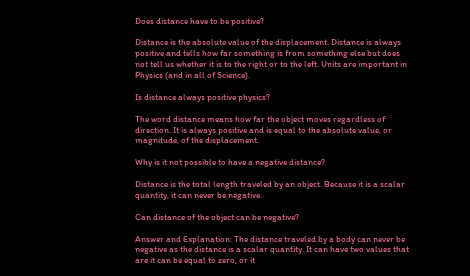Does distance have to be positive?

Distance is the absolute value of the displacement. Distance is always positive and tells how far something is from something else but does not tell us whether it is to the right or to the left. Units are important in Physics (and in all of Science).

Is distance always positive physics?

The word distance means how far the object moves regardless of direction. It is always positive and is equal to the absolute value, or magnitude, of the displacement.

Why is it not possible to have a negative distance?

Distance is the total length traveled by an object. Because it is a scalar quantity, it can never be negative.

Can distance of the object can be negative?

Answer and Explanation: The distance traveled by a body can never be negative as the distance is a scalar quantity. It can have two values that are it can be equal to zero, or it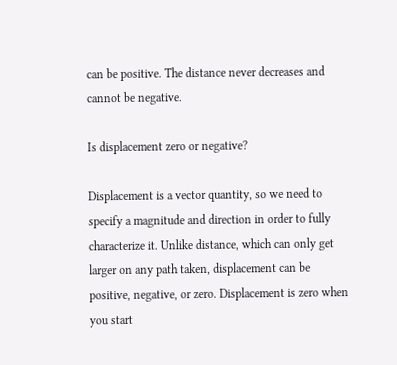can be positive. The distance never decreases and cannot be negative.

Is displacement zero or negative?

Displacement is a vector quantity, so we need to specify a magnitude and direction in order to fully characterize it. Unlike distance, which can only get larger on any path taken, displacement can be positive, negative, or zero. Displacement is zero when you start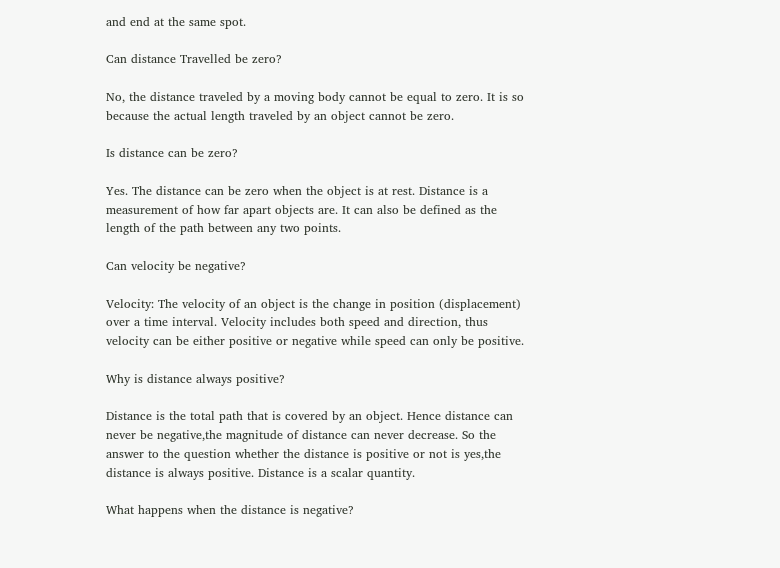and end at the same spot.

Can distance Travelled be zero?

No, the distance traveled by a moving body cannot be equal to zero. It is so because the actual length traveled by an object cannot be zero.

Is distance can be zero?

Yes. The distance can be zero when the object is at rest. Distance is a measurement of how far apart objects are. It can also be defined as the length of the path between any two points.

Can velocity be negative?

Velocity: The velocity of an object is the change in position (displacement) over a time interval. Velocity includes both speed and direction, thus velocity can be either positive or negative while speed can only be positive.

Why is distance always positive?

Distance is the total path that is covered by an object. Hence distance can never be negative,the magnitude of distance can never decrease. So the answer to the question whether the distance is positive or not is yes,the distance is always positive. Distance is a scalar quantity.

What happens when the distance is negative?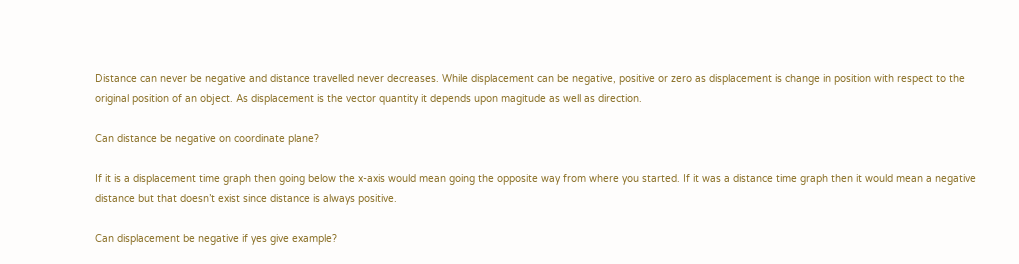Distance can never be negative and distance travelled never decreases. While displacement can be negative, positive or zero as displacement is change in position with respect to the original position of an object. As displacement is the vector quantity it depends upon magitude as well as direction.

Can distance be negative on coordinate plane?

If it is a displacement time graph then going below the x-axis would mean going the opposite way from where you started. If it was a distance time graph then it would mean a negative distance but that doesn’t exist since distance is always positive.

Can displacement be negative if yes give example?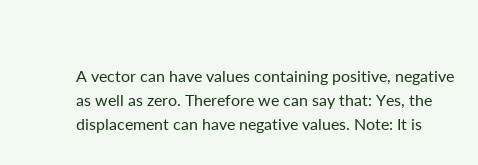A vector can have values containing positive, negative as well as zero. Therefore we can say that: Yes, the displacement can have negative values. Note: It is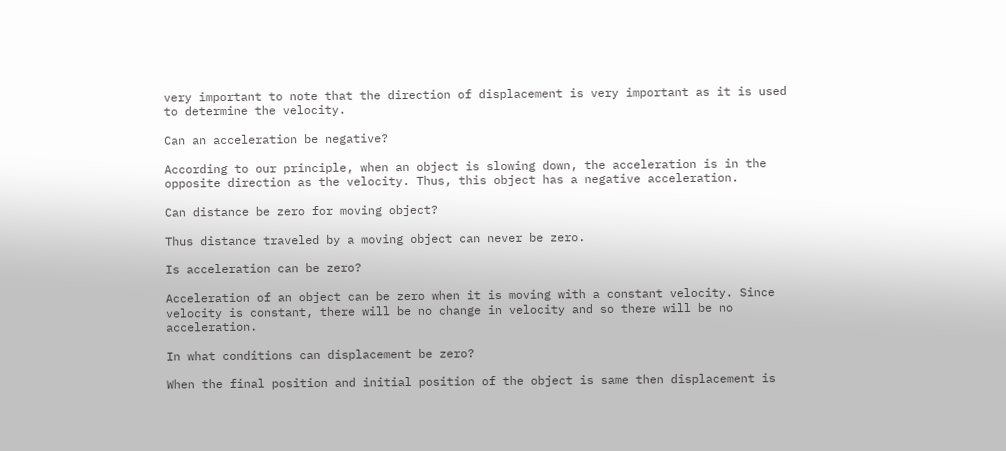very important to note that the direction of displacement is very important as it is used to determine the velocity.

Can an acceleration be negative?

According to our principle, when an object is slowing down, the acceleration is in the opposite direction as the velocity. Thus, this object has a negative acceleration.

Can distance be zero for moving object?

Thus distance traveled by a moving object can never be zero.

Is acceleration can be zero?

Acceleration of an object can be zero when it is moving with a constant velocity. Since velocity is constant, there will be no change in velocity and so there will be no acceleration.

In what conditions can displacement be zero?

When the final position and initial position of the object is same then displacement is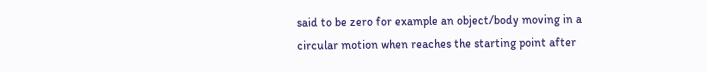said to be zero for example an object/body moving in a circular motion when reaches the starting point after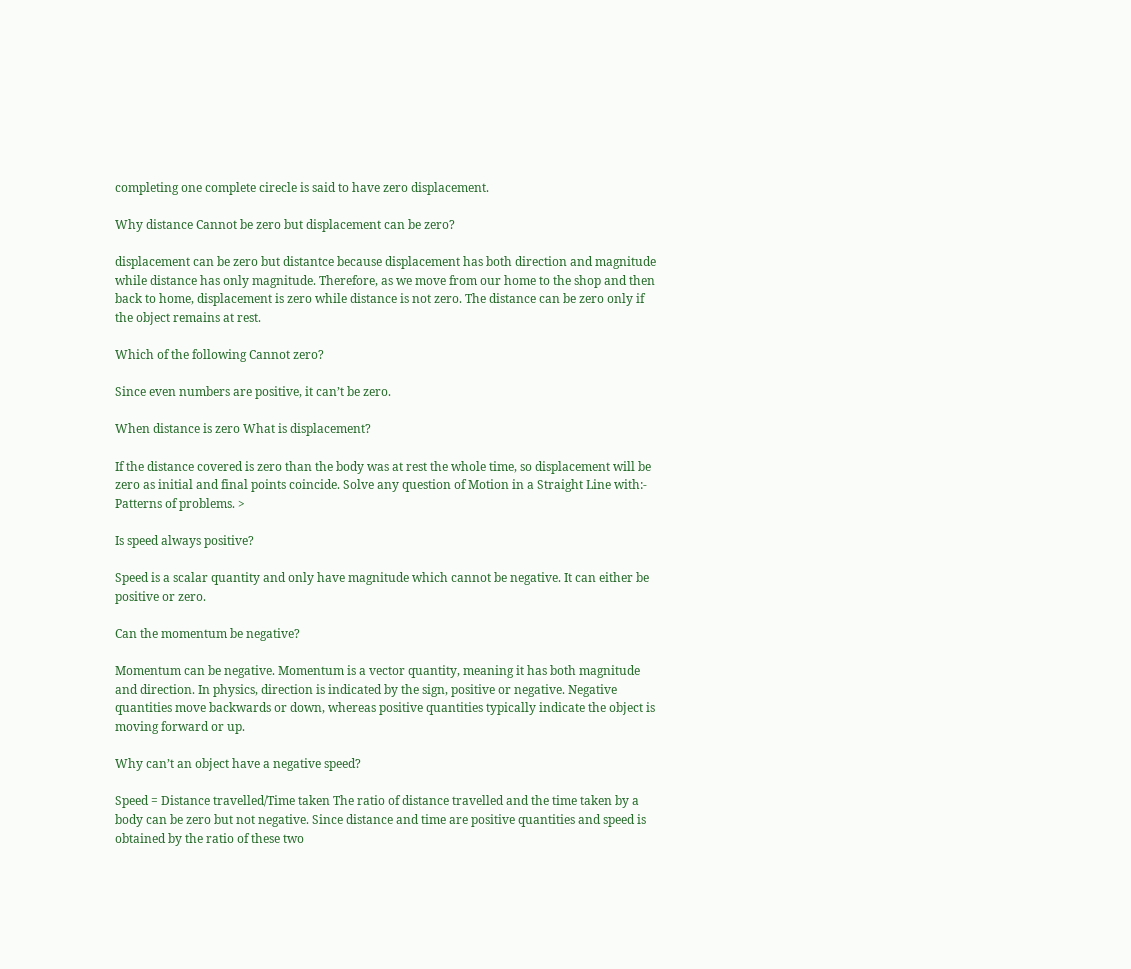completing one complete cirecle is said to have zero displacement.

Why distance Cannot be zero but displacement can be zero?

displacement can be zero but distantce because displacement has both direction and magnitude while distance has only magnitude. Therefore, as we move from our home to the shop and then back to home, displacement is zero while distance is not zero. The distance can be zero only if the object remains at rest.

Which of the following Cannot zero?

Since even numbers are positive, it can’t be zero.

When distance is zero What is displacement?

If the distance covered is zero than the body was at rest the whole time, so displacement will be zero as initial and final points coincide. Solve any question of Motion in a Straight Line with:- Patterns of problems. >

Is speed always positive?

Speed is a scalar quantity and only have magnitude which cannot be negative. It can either be positive or zero.

Can the momentum be negative?

Momentum can be negative. Momentum is a vector quantity, meaning it has both magnitude and direction. In physics, direction is indicated by the sign, positive or negative. Negative quantities move backwards or down, whereas positive quantities typically indicate the object is moving forward or up.

Why can’t an object have a negative speed?

Speed = Distance travelled/Time taken The ratio of distance travelled and the time taken by a body can be zero but not negative. Since distance and time are positive quantities and speed is obtained by the ratio of these two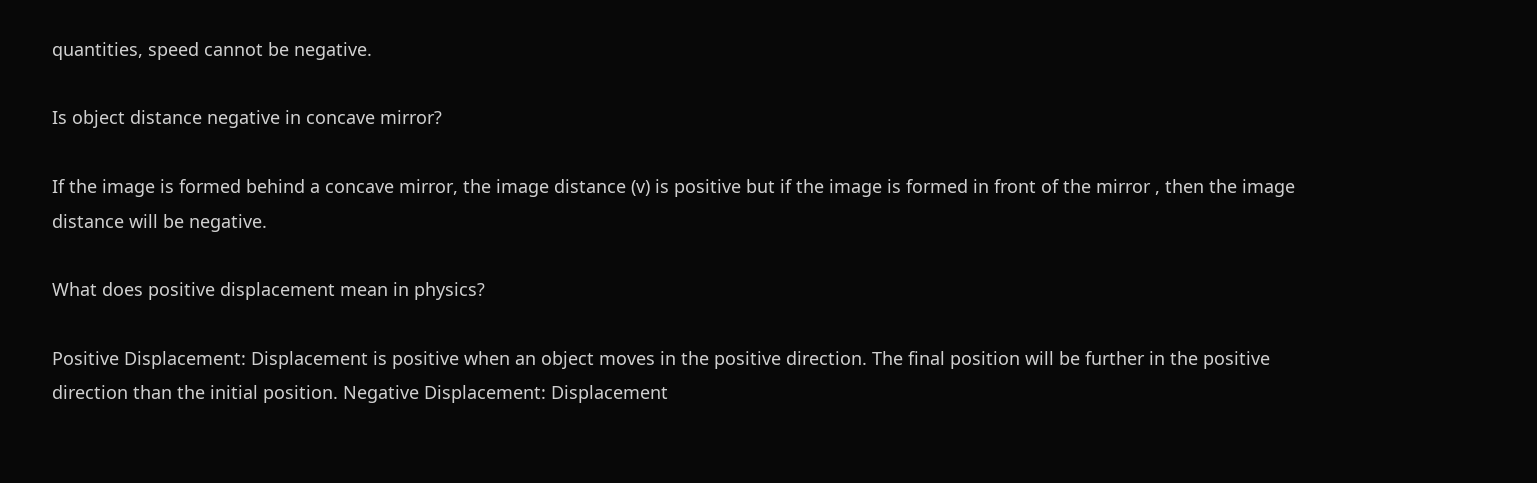quantities, speed cannot be negative.

Is object distance negative in concave mirror?

If the image is formed behind a concave mirror, the image distance (v) is positive but if the image is formed in front of the mirror , then the image distance will be negative.

What does positive displacement mean in physics?

Positive Displacement: Displacement is positive when an object moves in the positive direction. The final position will be further in the positive direction than the initial position. Negative Displacement: Displacement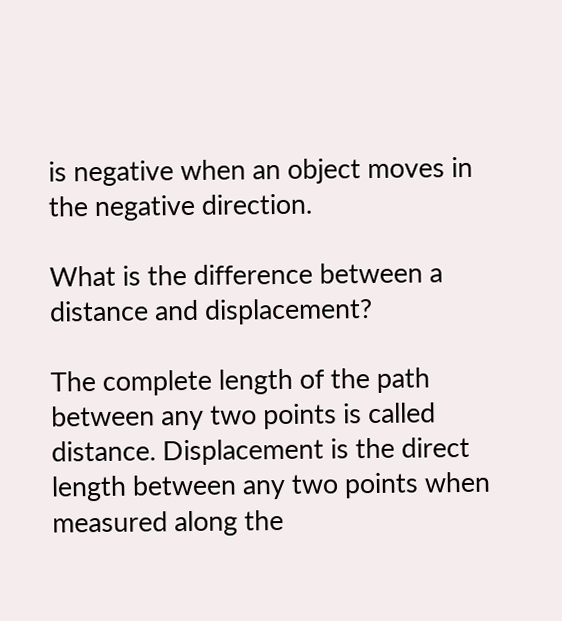is negative when an object moves in the negative direction.

What is the difference between a distance and displacement?

The complete length of the path between any two points is called distance. Displacement is the direct length between any two points when measured along the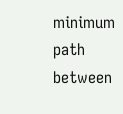minimum path between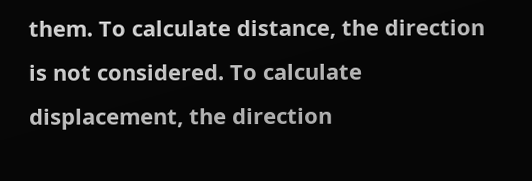them. To calculate distance, the direction is not considered. To calculate displacement, the direction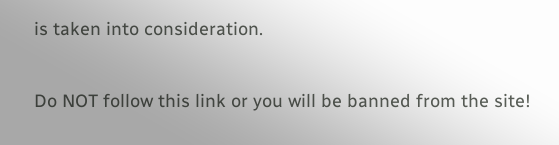is taken into consideration.

Do NOT follow this link or you will be banned from the site!